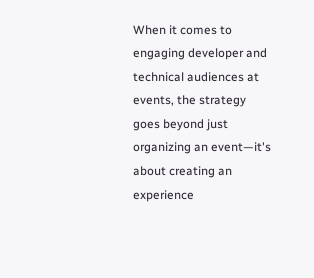When it comes to engaging developer and technical audiences at events, the strategy goes beyond just organizing an event—it's about creating an experience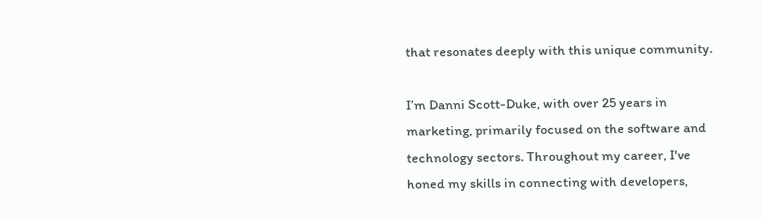that resonates deeply with this unique community.

I’m Danni Scott-Duke, with over 25 years in marketing, primarily focused on the software and technology sectors. Throughout my career, I've honed my skills in connecting with developers,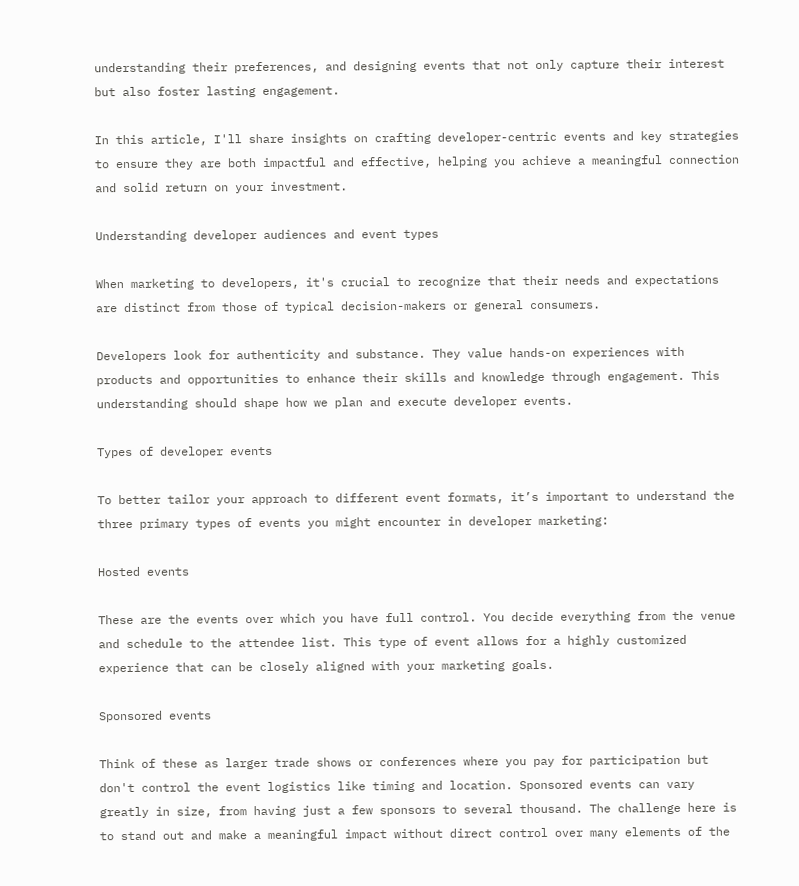understanding their preferences, and designing events that not only capture their interest but also foster lasting engagement.

In this article, I'll share insights on crafting developer-centric events and key strategies to ensure they are both impactful and effective, helping you achieve a meaningful connection and solid return on your investment.

Understanding developer audiences and event types

When marketing to developers, it's crucial to recognize that their needs and expectations are distinct from those of typical decision-makers or general consumers.

Developers look for authenticity and substance. They value hands-on experiences with products and opportunities to enhance their skills and knowledge through engagement. This understanding should shape how we plan and execute developer events.

Types of developer events

To better tailor your approach to different event formats, it’s important to understand the three primary types of events you might encounter in developer marketing:

Hosted events

These are the events over which you have full control. You decide everything from the venue and schedule to the attendee list. This type of event allows for a highly customized experience that can be closely aligned with your marketing goals.

Sponsored events

Think of these as larger trade shows or conferences where you pay for participation but don't control the event logistics like timing and location. Sponsored events can vary greatly in size, from having just a few sponsors to several thousand. The challenge here is to stand out and make a meaningful impact without direct control over many elements of the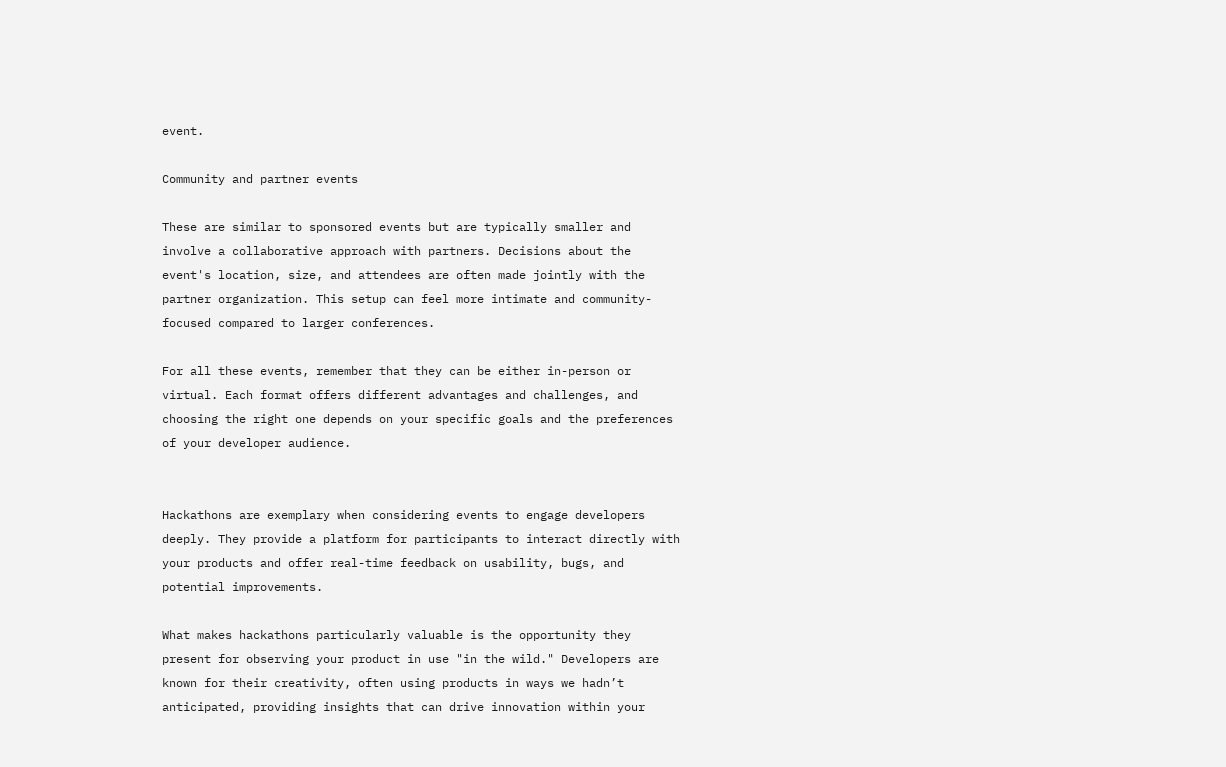event.

Community and partner events

These are similar to sponsored events but are typically smaller and involve a collaborative approach with partners. Decisions about the event's location, size, and attendees are often made jointly with the partner organization. This setup can feel more intimate and community-focused compared to larger conferences.

For all these events, remember that they can be either in-person or virtual. Each format offers different advantages and challenges, and choosing the right one depends on your specific goals and the preferences of your developer audience.


Hackathons are exemplary when considering events to engage developers deeply. They provide a platform for participants to interact directly with your products and offer real-time feedback on usability, bugs, and potential improvements.

What makes hackathons particularly valuable is the opportunity they present for observing your product in use "in the wild." Developers are known for their creativity, often using products in ways we hadn’t anticipated, providing insights that can drive innovation within your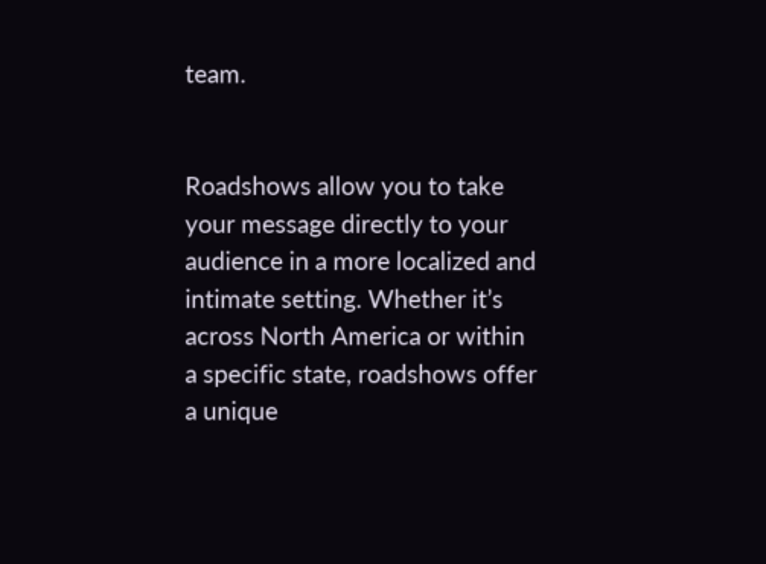team.


Roadshows allow you to take your message directly to your audience in a more localized and intimate setting. Whether it’s across North America or within a specific state, roadshows offer a unique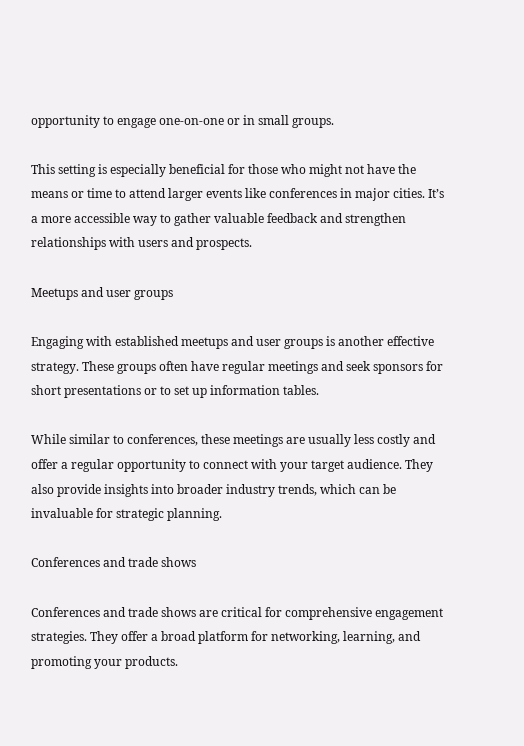opportunity to engage one-on-one or in small groups.

This setting is especially beneficial for those who might not have the means or time to attend larger events like conferences in major cities. It’s a more accessible way to gather valuable feedback and strengthen relationships with users and prospects.

Meetups and user groups

Engaging with established meetups and user groups is another effective strategy. These groups often have regular meetings and seek sponsors for short presentations or to set up information tables.

While similar to conferences, these meetings are usually less costly and offer a regular opportunity to connect with your target audience. They also provide insights into broader industry trends, which can be invaluable for strategic planning.

Conferences and trade shows

Conferences and trade shows are critical for comprehensive engagement strategies. They offer a broad platform for networking, learning, and promoting your products.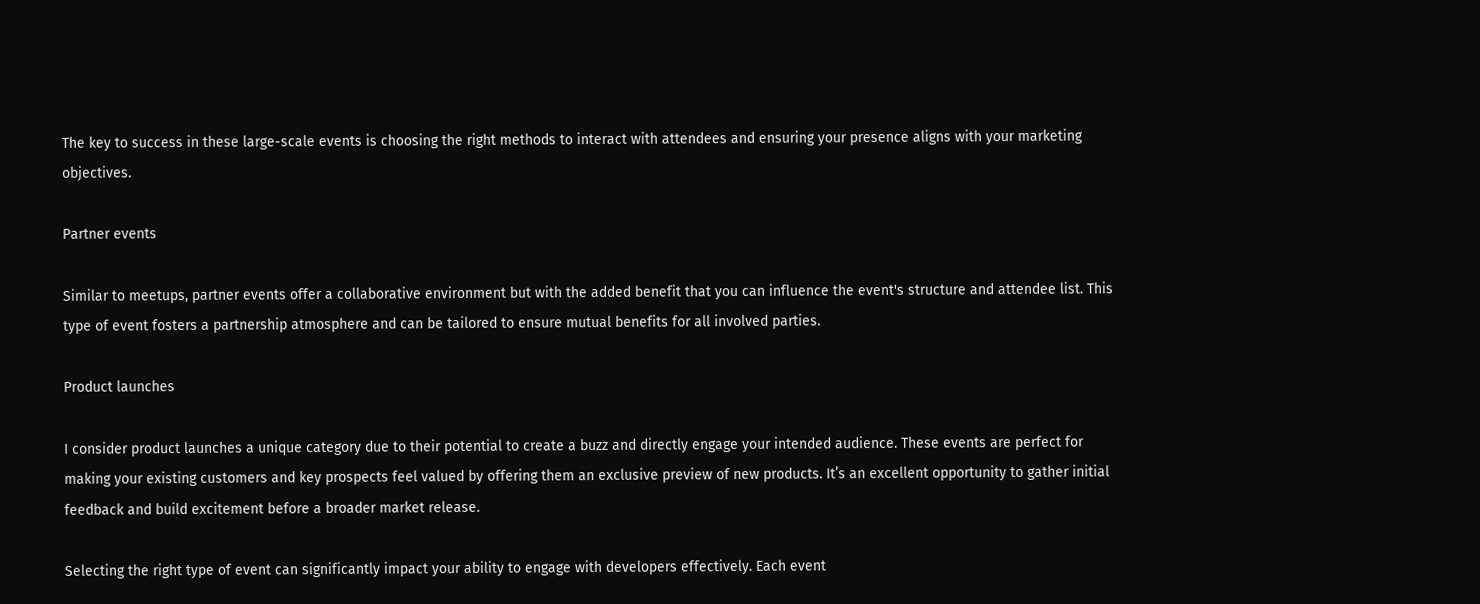The key to success in these large-scale events is choosing the right methods to interact with attendees and ensuring your presence aligns with your marketing objectives.

Partner events

Similar to meetups, partner events offer a collaborative environment but with the added benefit that you can influence the event's structure and attendee list. This type of event fosters a partnership atmosphere and can be tailored to ensure mutual benefits for all involved parties.

Product launches

I consider product launches a unique category due to their potential to create a buzz and directly engage your intended audience. These events are perfect for making your existing customers and key prospects feel valued by offering them an exclusive preview of new products. It’s an excellent opportunity to gather initial feedback and build excitement before a broader market release.

Selecting the right type of event can significantly impact your ability to engage with developers effectively. Each event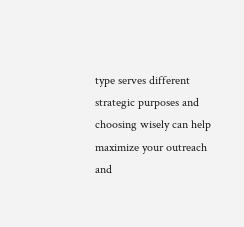type serves different strategic purposes and choosing wisely can help maximize your outreach and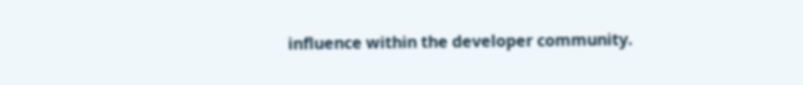influence within the developer community.